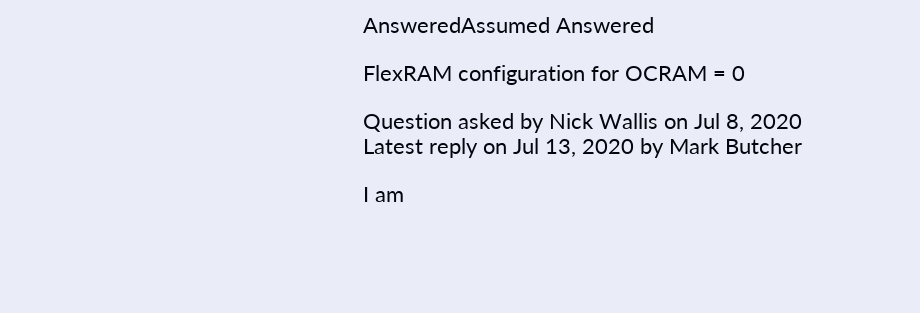AnsweredAssumed Answered

FlexRAM configuration for OCRAM = 0

Question asked by Nick Wallis on Jul 8, 2020
Latest reply on Jul 13, 2020 by Mark Butcher

I am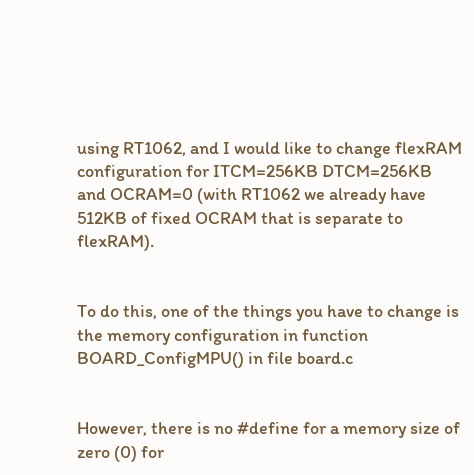using RT1062, and I would like to change flexRAM configuration for ITCM=256KB DTCM=256KB and OCRAM=0 (with RT1062 we already have 512KB of fixed OCRAM that is separate to flexRAM).


To do this, one of the things you have to change is the memory configuration in function BOARD_ConfigMPU() in file board.c


However, there is no #define for a memory size of zero (0) for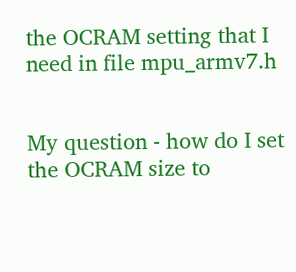the OCRAM setting that I need in file mpu_armv7.h


My question - how do I set the OCRAM size to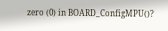zero (0) in BOARD_ConfigMPU()?